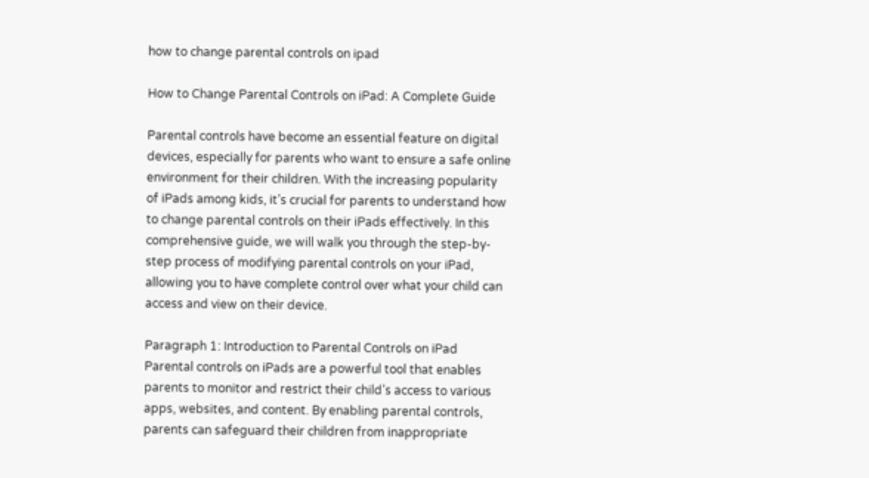how to change parental controls on ipad

How to Change Parental Controls on iPad: A Complete Guide

Parental controls have become an essential feature on digital devices, especially for parents who want to ensure a safe online environment for their children. With the increasing popularity of iPads among kids, it’s crucial for parents to understand how to change parental controls on their iPads effectively. In this comprehensive guide, we will walk you through the step-by-step process of modifying parental controls on your iPad, allowing you to have complete control over what your child can access and view on their device.

Paragraph 1: Introduction to Parental Controls on iPad
Parental controls on iPads are a powerful tool that enables parents to monitor and restrict their child’s access to various apps, websites, and content. By enabling parental controls, parents can safeguard their children from inappropriate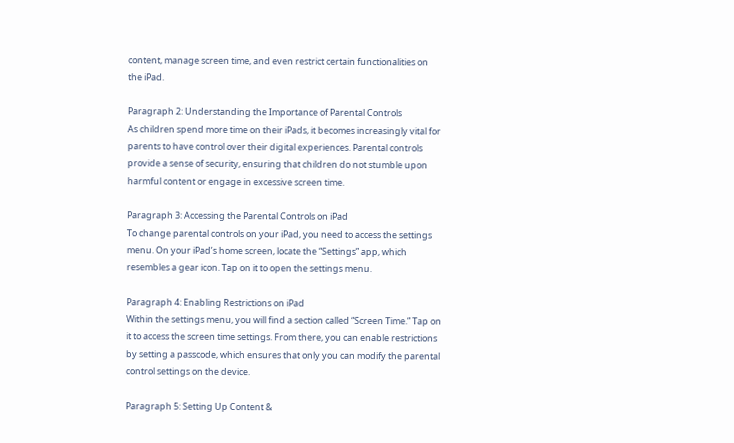content, manage screen time, and even restrict certain functionalities on the iPad.

Paragraph 2: Understanding the Importance of Parental Controls
As children spend more time on their iPads, it becomes increasingly vital for parents to have control over their digital experiences. Parental controls provide a sense of security, ensuring that children do not stumble upon harmful content or engage in excessive screen time.

Paragraph 3: Accessing the Parental Controls on iPad
To change parental controls on your iPad, you need to access the settings menu. On your iPad’s home screen, locate the “Settings” app, which resembles a gear icon. Tap on it to open the settings menu.

Paragraph 4: Enabling Restrictions on iPad
Within the settings menu, you will find a section called “Screen Time.” Tap on it to access the screen time settings. From there, you can enable restrictions by setting a passcode, which ensures that only you can modify the parental control settings on the device.

Paragraph 5: Setting Up Content &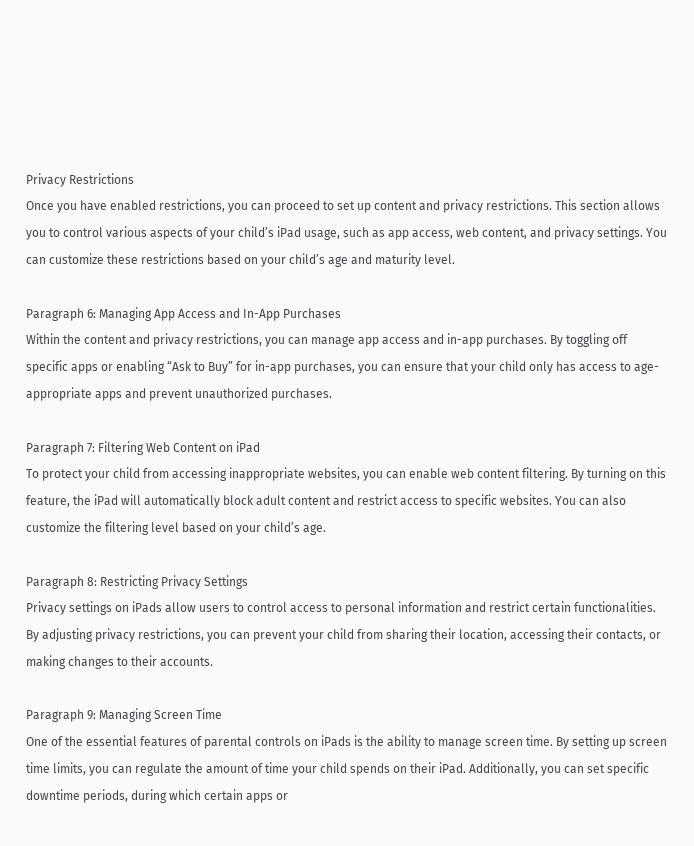Privacy Restrictions
Once you have enabled restrictions, you can proceed to set up content and privacy restrictions. This section allows you to control various aspects of your child’s iPad usage, such as app access, web content, and privacy settings. You can customize these restrictions based on your child’s age and maturity level.

Paragraph 6: Managing App Access and In-App Purchases
Within the content and privacy restrictions, you can manage app access and in-app purchases. By toggling off specific apps or enabling “Ask to Buy” for in-app purchases, you can ensure that your child only has access to age-appropriate apps and prevent unauthorized purchases.

Paragraph 7: Filtering Web Content on iPad
To protect your child from accessing inappropriate websites, you can enable web content filtering. By turning on this feature, the iPad will automatically block adult content and restrict access to specific websites. You can also customize the filtering level based on your child’s age.

Paragraph 8: Restricting Privacy Settings
Privacy settings on iPads allow users to control access to personal information and restrict certain functionalities. By adjusting privacy restrictions, you can prevent your child from sharing their location, accessing their contacts, or making changes to their accounts.

Paragraph 9: Managing Screen Time
One of the essential features of parental controls on iPads is the ability to manage screen time. By setting up screen time limits, you can regulate the amount of time your child spends on their iPad. Additionally, you can set specific downtime periods, during which certain apps or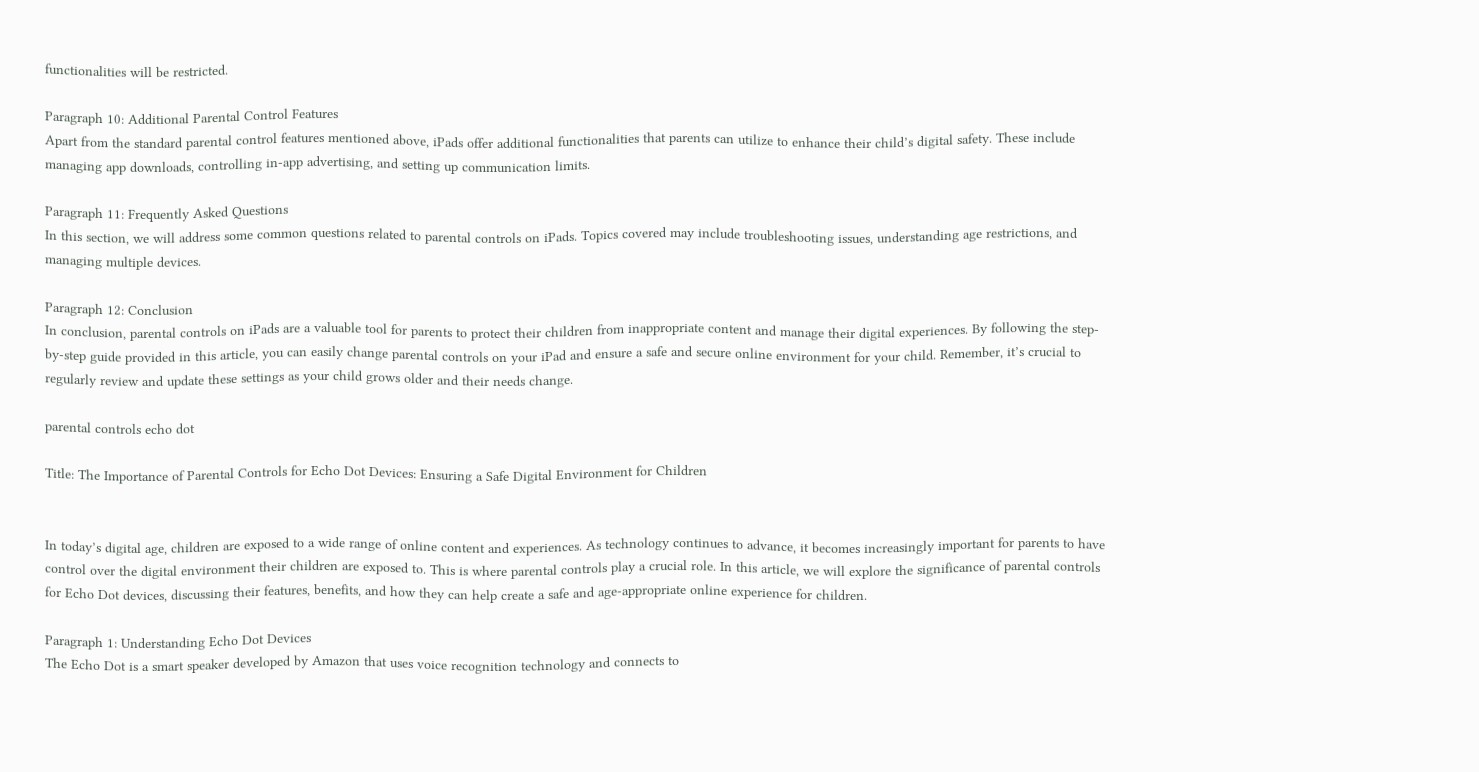functionalities will be restricted.

Paragraph 10: Additional Parental Control Features
Apart from the standard parental control features mentioned above, iPads offer additional functionalities that parents can utilize to enhance their child’s digital safety. These include managing app downloads, controlling in-app advertising, and setting up communication limits.

Paragraph 11: Frequently Asked Questions
In this section, we will address some common questions related to parental controls on iPads. Topics covered may include troubleshooting issues, understanding age restrictions, and managing multiple devices.

Paragraph 12: Conclusion
In conclusion, parental controls on iPads are a valuable tool for parents to protect their children from inappropriate content and manage their digital experiences. By following the step-by-step guide provided in this article, you can easily change parental controls on your iPad and ensure a safe and secure online environment for your child. Remember, it’s crucial to regularly review and update these settings as your child grows older and their needs change.

parental controls echo dot

Title: The Importance of Parental Controls for Echo Dot Devices: Ensuring a Safe Digital Environment for Children


In today’s digital age, children are exposed to a wide range of online content and experiences. As technology continues to advance, it becomes increasingly important for parents to have control over the digital environment their children are exposed to. This is where parental controls play a crucial role. In this article, we will explore the significance of parental controls for Echo Dot devices, discussing their features, benefits, and how they can help create a safe and age-appropriate online experience for children.

Paragraph 1: Understanding Echo Dot Devices
The Echo Dot is a smart speaker developed by Amazon that uses voice recognition technology and connects to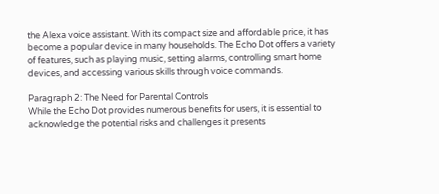the Alexa voice assistant. With its compact size and affordable price, it has become a popular device in many households. The Echo Dot offers a variety of features, such as playing music, setting alarms, controlling smart home devices, and accessing various skills through voice commands.

Paragraph 2: The Need for Parental Controls
While the Echo Dot provides numerous benefits for users, it is essential to acknowledge the potential risks and challenges it presents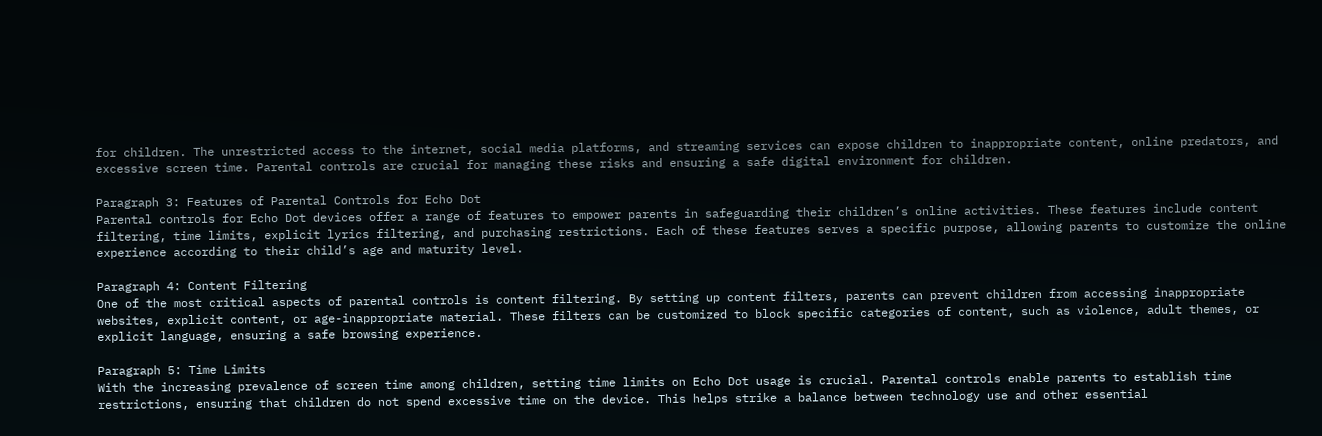for children. The unrestricted access to the internet, social media platforms, and streaming services can expose children to inappropriate content, online predators, and excessive screen time. Parental controls are crucial for managing these risks and ensuring a safe digital environment for children.

Paragraph 3: Features of Parental Controls for Echo Dot
Parental controls for Echo Dot devices offer a range of features to empower parents in safeguarding their children’s online activities. These features include content filtering, time limits, explicit lyrics filtering, and purchasing restrictions. Each of these features serves a specific purpose, allowing parents to customize the online experience according to their child’s age and maturity level.

Paragraph 4: Content Filtering
One of the most critical aspects of parental controls is content filtering. By setting up content filters, parents can prevent children from accessing inappropriate websites, explicit content, or age-inappropriate material. These filters can be customized to block specific categories of content, such as violence, adult themes, or explicit language, ensuring a safe browsing experience.

Paragraph 5: Time Limits
With the increasing prevalence of screen time among children, setting time limits on Echo Dot usage is crucial. Parental controls enable parents to establish time restrictions, ensuring that children do not spend excessive time on the device. This helps strike a balance between technology use and other essential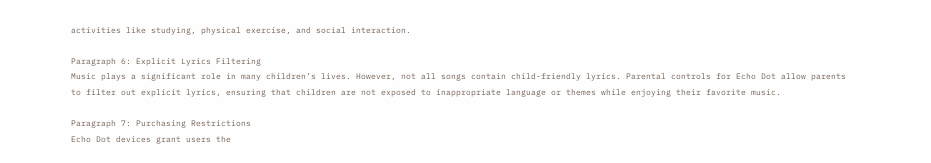activities like studying, physical exercise, and social interaction.

Paragraph 6: Explicit Lyrics Filtering
Music plays a significant role in many children’s lives. However, not all songs contain child-friendly lyrics. Parental controls for Echo Dot allow parents to filter out explicit lyrics, ensuring that children are not exposed to inappropriate language or themes while enjoying their favorite music.

Paragraph 7: Purchasing Restrictions
Echo Dot devices grant users the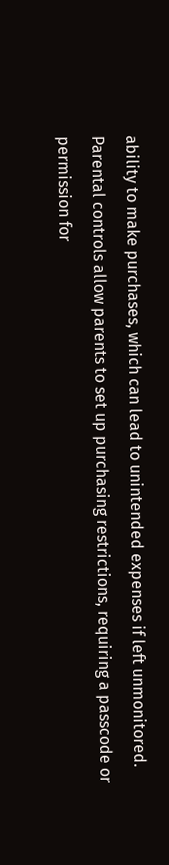ability to make purchases, which can lead to unintended expenses if left unmonitored. Parental controls allow parents to set up purchasing restrictions, requiring a passcode or permission for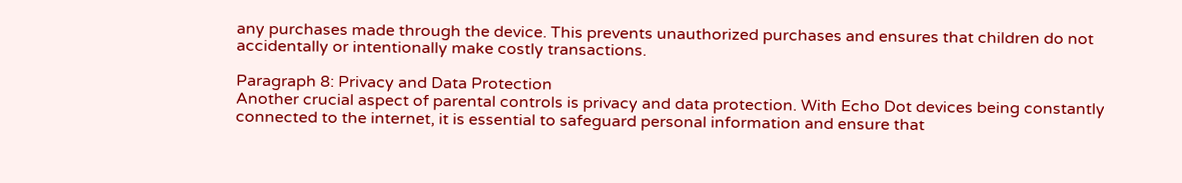any purchases made through the device. This prevents unauthorized purchases and ensures that children do not accidentally or intentionally make costly transactions.

Paragraph 8: Privacy and Data Protection
Another crucial aspect of parental controls is privacy and data protection. With Echo Dot devices being constantly connected to the internet, it is essential to safeguard personal information and ensure that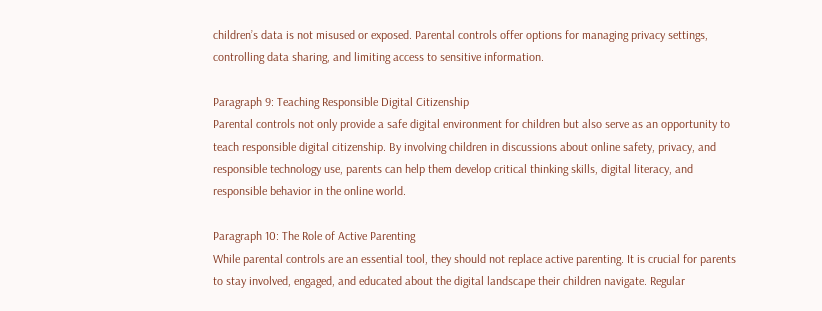children’s data is not misused or exposed. Parental controls offer options for managing privacy settings, controlling data sharing, and limiting access to sensitive information.

Paragraph 9: Teaching Responsible Digital Citizenship
Parental controls not only provide a safe digital environment for children but also serve as an opportunity to teach responsible digital citizenship. By involving children in discussions about online safety, privacy, and responsible technology use, parents can help them develop critical thinking skills, digital literacy, and responsible behavior in the online world.

Paragraph 10: The Role of Active Parenting
While parental controls are an essential tool, they should not replace active parenting. It is crucial for parents to stay involved, engaged, and educated about the digital landscape their children navigate. Regular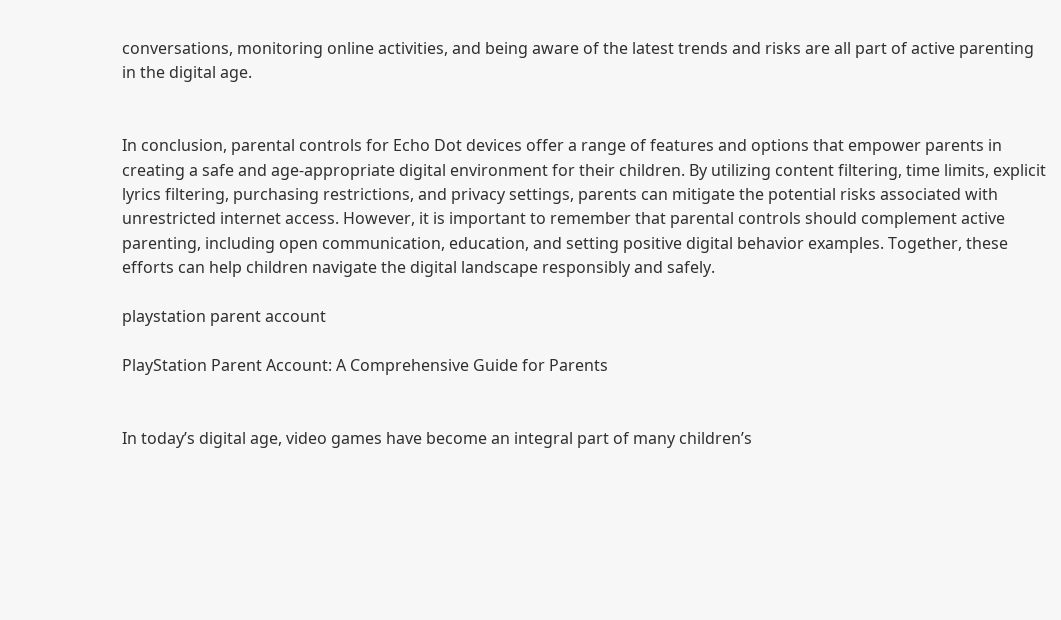conversations, monitoring online activities, and being aware of the latest trends and risks are all part of active parenting in the digital age.


In conclusion, parental controls for Echo Dot devices offer a range of features and options that empower parents in creating a safe and age-appropriate digital environment for their children. By utilizing content filtering, time limits, explicit lyrics filtering, purchasing restrictions, and privacy settings, parents can mitigate the potential risks associated with unrestricted internet access. However, it is important to remember that parental controls should complement active parenting, including open communication, education, and setting positive digital behavior examples. Together, these efforts can help children navigate the digital landscape responsibly and safely.

playstation parent account

PlayStation Parent Account: A Comprehensive Guide for Parents


In today’s digital age, video games have become an integral part of many children’s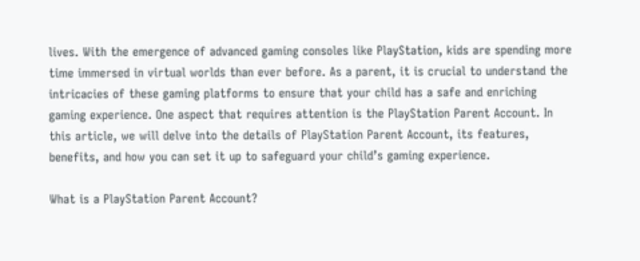lives. With the emergence of advanced gaming consoles like PlayStation, kids are spending more time immersed in virtual worlds than ever before. As a parent, it is crucial to understand the intricacies of these gaming platforms to ensure that your child has a safe and enriching gaming experience. One aspect that requires attention is the PlayStation Parent Account. In this article, we will delve into the details of PlayStation Parent Account, its features, benefits, and how you can set it up to safeguard your child’s gaming experience.

What is a PlayStation Parent Account?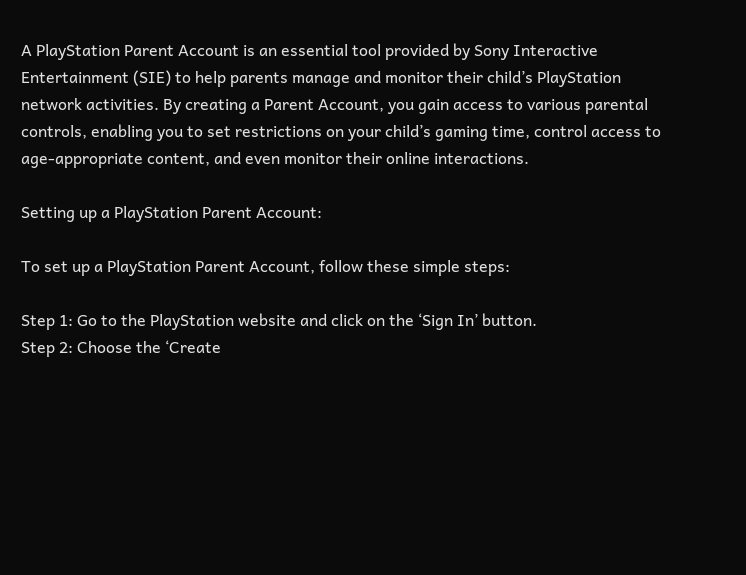A PlayStation Parent Account is an essential tool provided by Sony Interactive Entertainment (SIE) to help parents manage and monitor their child’s PlayStation network activities. By creating a Parent Account, you gain access to various parental controls, enabling you to set restrictions on your child’s gaming time, control access to age-appropriate content, and even monitor their online interactions.

Setting up a PlayStation Parent Account:

To set up a PlayStation Parent Account, follow these simple steps:

Step 1: Go to the PlayStation website and click on the ‘Sign In’ button.
Step 2: Choose the ‘Create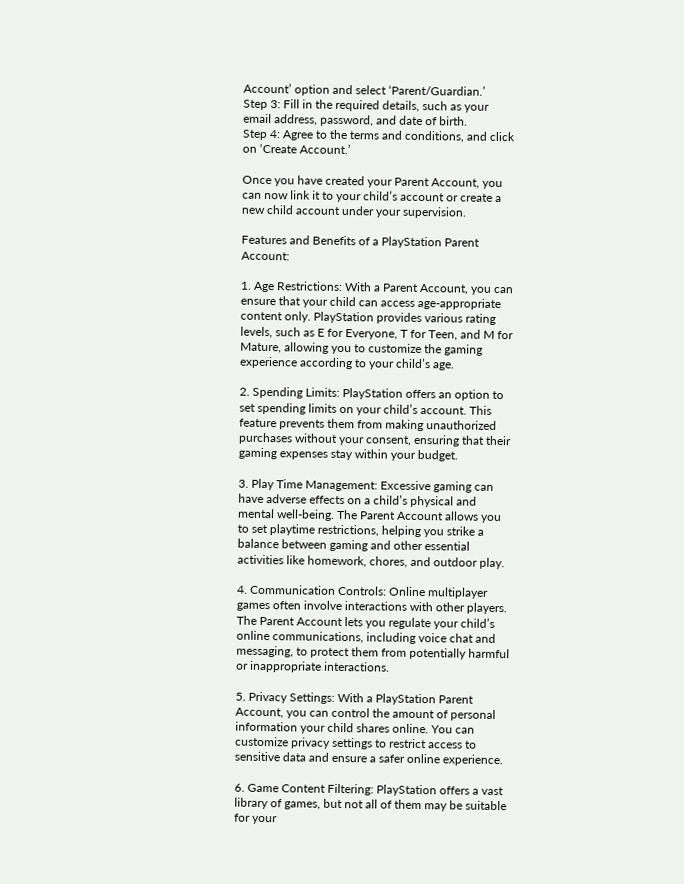Account’ option and select ‘Parent/Guardian.’
Step 3: Fill in the required details, such as your email address, password, and date of birth.
Step 4: Agree to the terms and conditions, and click on ‘Create Account.’

Once you have created your Parent Account, you can now link it to your child’s account or create a new child account under your supervision.

Features and Benefits of a PlayStation Parent Account:

1. Age Restrictions: With a Parent Account, you can ensure that your child can access age-appropriate content only. PlayStation provides various rating levels, such as E for Everyone, T for Teen, and M for Mature, allowing you to customize the gaming experience according to your child’s age.

2. Spending Limits: PlayStation offers an option to set spending limits on your child’s account. This feature prevents them from making unauthorized purchases without your consent, ensuring that their gaming expenses stay within your budget.

3. Play Time Management: Excessive gaming can have adverse effects on a child’s physical and mental well-being. The Parent Account allows you to set playtime restrictions, helping you strike a balance between gaming and other essential activities like homework, chores, and outdoor play.

4. Communication Controls: Online multiplayer games often involve interactions with other players. The Parent Account lets you regulate your child’s online communications, including voice chat and messaging, to protect them from potentially harmful or inappropriate interactions.

5. Privacy Settings: With a PlayStation Parent Account, you can control the amount of personal information your child shares online. You can customize privacy settings to restrict access to sensitive data and ensure a safer online experience.

6. Game Content Filtering: PlayStation offers a vast library of games, but not all of them may be suitable for your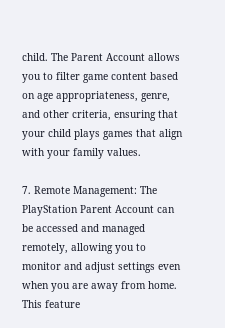child. The Parent Account allows you to filter game content based on age appropriateness, genre, and other criteria, ensuring that your child plays games that align with your family values.

7. Remote Management: The PlayStation Parent Account can be accessed and managed remotely, allowing you to monitor and adjust settings even when you are away from home. This feature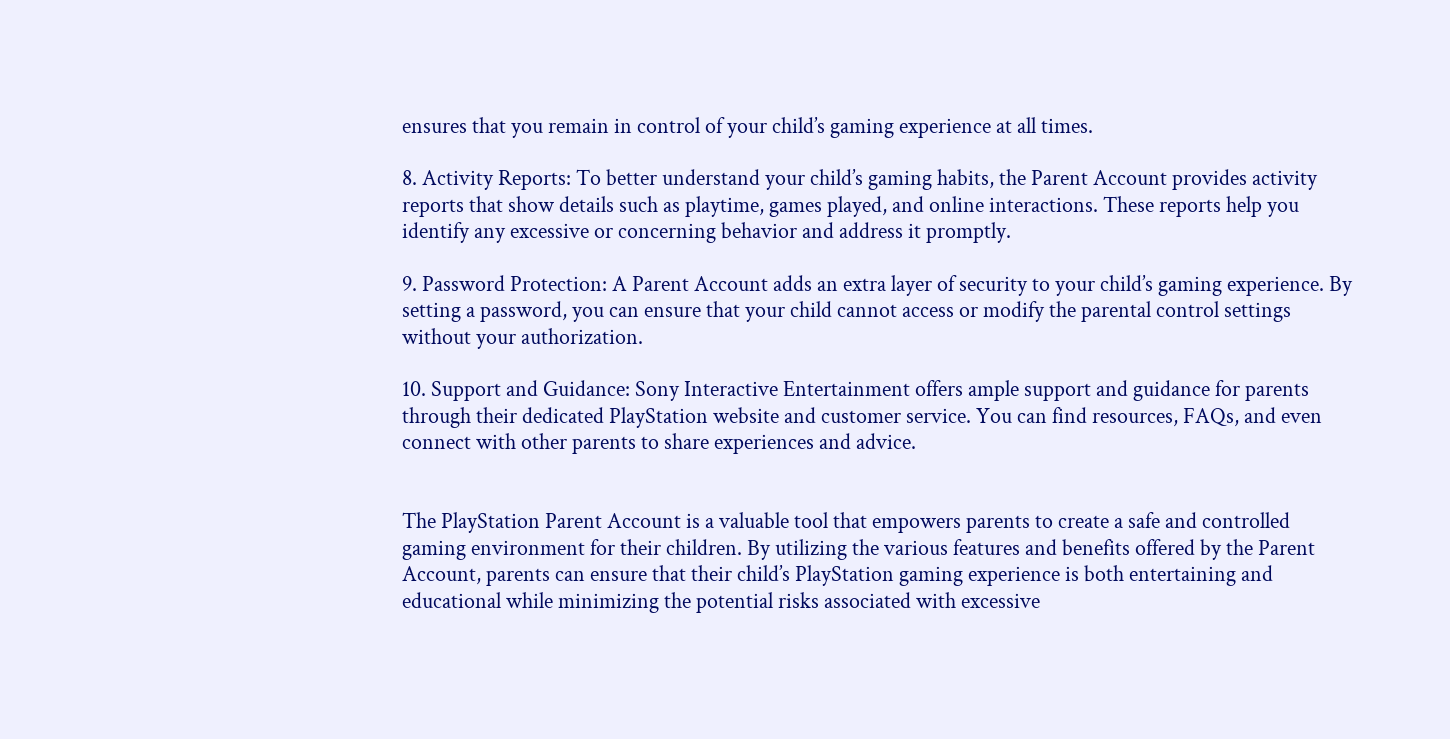ensures that you remain in control of your child’s gaming experience at all times.

8. Activity Reports: To better understand your child’s gaming habits, the Parent Account provides activity reports that show details such as playtime, games played, and online interactions. These reports help you identify any excessive or concerning behavior and address it promptly.

9. Password Protection: A Parent Account adds an extra layer of security to your child’s gaming experience. By setting a password, you can ensure that your child cannot access or modify the parental control settings without your authorization.

10. Support and Guidance: Sony Interactive Entertainment offers ample support and guidance for parents through their dedicated PlayStation website and customer service. You can find resources, FAQs, and even connect with other parents to share experiences and advice.


The PlayStation Parent Account is a valuable tool that empowers parents to create a safe and controlled gaming environment for their children. By utilizing the various features and benefits offered by the Parent Account, parents can ensure that their child’s PlayStation gaming experience is both entertaining and educational while minimizing the potential risks associated with excessive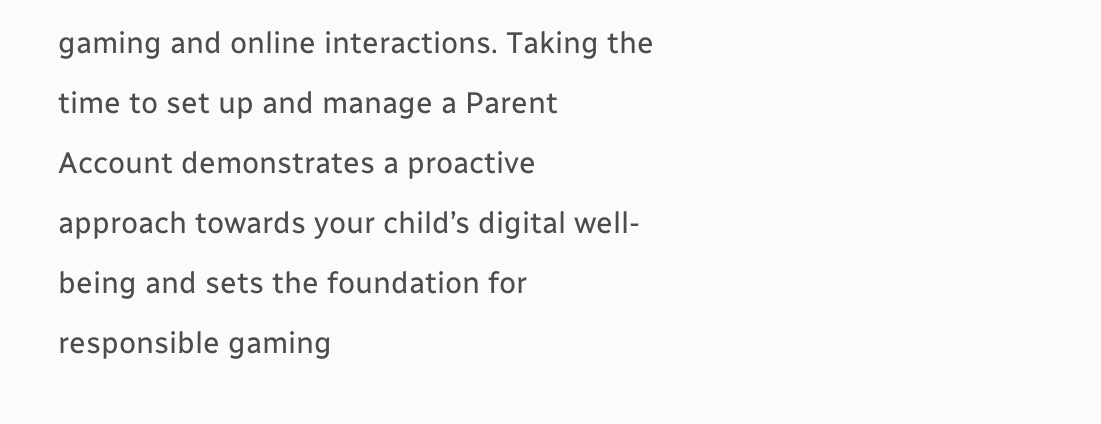gaming and online interactions. Taking the time to set up and manage a Parent Account demonstrates a proactive approach towards your child’s digital well-being and sets the foundation for responsible gaming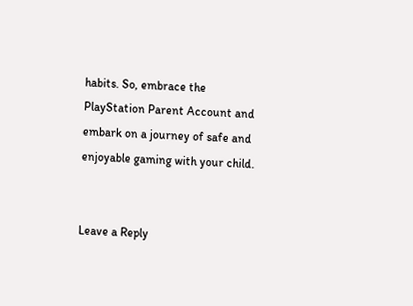habits. So, embrace the PlayStation Parent Account and embark on a journey of safe and enjoyable gaming with your child.


Leave a Reply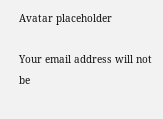Avatar placeholder

Your email address will not be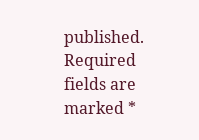published. Required fields are marked *